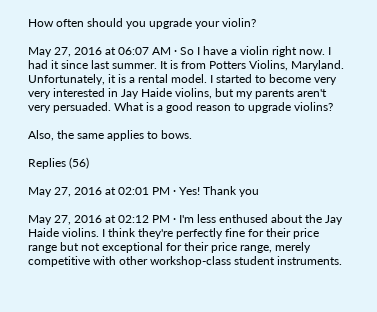How often should you upgrade your violin?

May 27, 2016 at 06:07 AM · So I have a violin right now. I had it since last summer. It is from Potters Violins, Maryland. Unfortunately, it is a rental model. I started to become very very interested in Jay Haide violins, but my parents aren't very persuaded. What is a good reason to upgrade violins?

Also, the same applies to bows.

Replies (56)

May 27, 2016 at 02:01 PM · Yes! Thank you

May 27, 2016 at 02:12 PM · I'm less enthused about the Jay Haide violins. I think they're perfectly fine for their price range but not exceptional for their price range, merely competitive with other workshop-class student instruments.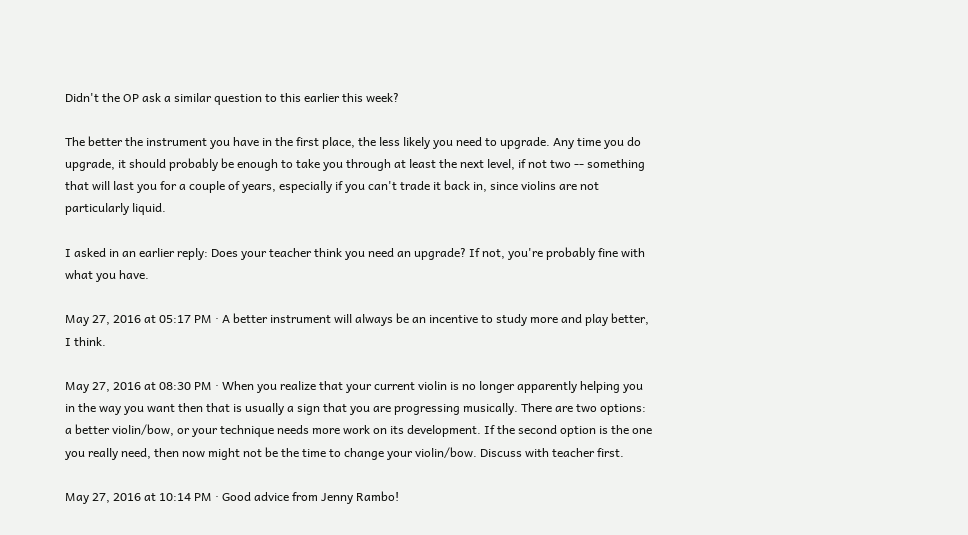Didn't the OP ask a similar question to this earlier this week?

The better the instrument you have in the first place, the less likely you need to upgrade. Any time you do upgrade, it should probably be enough to take you through at least the next level, if not two -- something that will last you for a couple of years, especially if you can't trade it back in, since violins are not particularly liquid.

I asked in an earlier reply: Does your teacher think you need an upgrade? If not, you're probably fine with what you have.

May 27, 2016 at 05:17 PM · A better instrument will always be an incentive to study more and play better, I think.

May 27, 2016 at 08:30 PM · When you realize that your current violin is no longer apparently helping you in the way you want then that is usually a sign that you are progressing musically. There are two options: a better violin/bow, or your technique needs more work on its development. If the second option is the one you really need, then now might not be the time to change your violin/bow. Discuss with teacher first.

May 27, 2016 at 10:14 PM · Good advice from Jenny Rambo!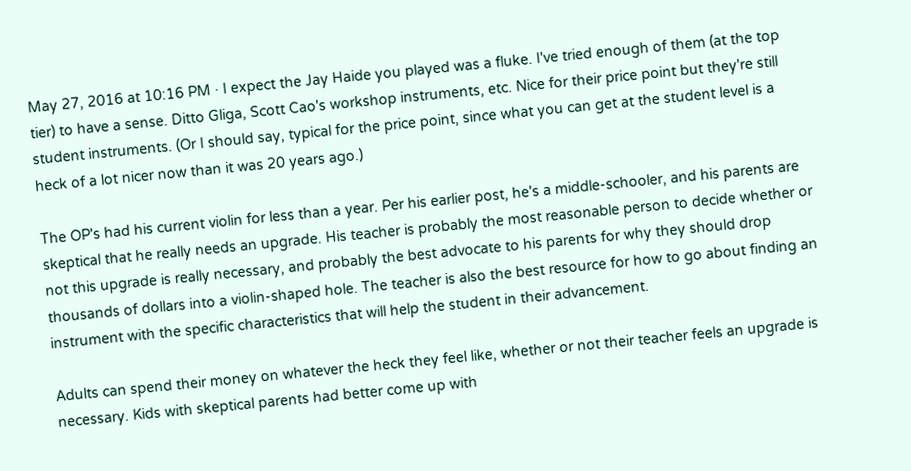May 27, 2016 at 10:16 PM · I expect the Jay Haide you played was a fluke. I've tried enough of them (at the top tier) to have a sense. Ditto Gliga, Scott Cao's workshop instruments, etc. Nice for their price point but they're still student instruments. (Or I should say, typical for the price point, since what you can get at the student level is a heck of a lot nicer now than it was 20 years ago.)

The OP's had his current violin for less than a year. Per his earlier post, he's a middle-schooler, and his parents are skeptical that he really needs an upgrade. His teacher is probably the most reasonable person to decide whether or not this upgrade is really necessary, and probably the best advocate to his parents for why they should drop thousands of dollars into a violin-shaped hole. The teacher is also the best resource for how to go about finding an instrument with the specific characteristics that will help the student in their advancement.

Adults can spend their money on whatever the heck they feel like, whether or not their teacher feels an upgrade is necessary. Kids with skeptical parents had better come up with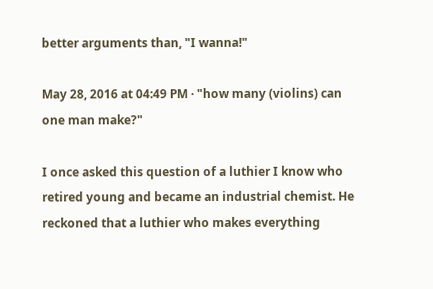better arguments than, "I wanna!"

May 28, 2016 at 04:49 PM · "how many (violins) can one man make?"

I once asked this question of a luthier I know who retired young and became an industrial chemist. He reckoned that a luthier who makes everything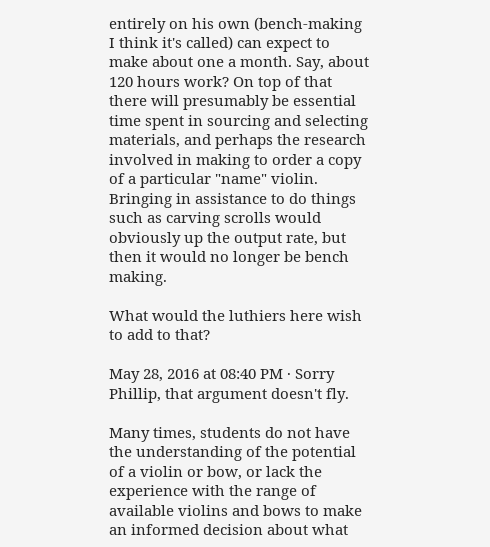entirely on his own (bench-making I think it's called) can expect to make about one a month. Say, about 120 hours work? On top of that there will presumably be essential time spent in sourcing and selecting materials, and perhaps the research involved in making to order a copy of a particular "name" violin. Bringing in assistance to do things such as carving scrolls would obviously up the output rate, but then it would no longer be bench making.

What would the luthiers here wish to add to that?

May 28, 2016 at 08:40 PM · Sorry Phillip, that argument doesn't fly.

Many times, students do not have the understanding of the potential of a violin or bow, or lack the experience with the range of available violins and bows to make an informed decision about what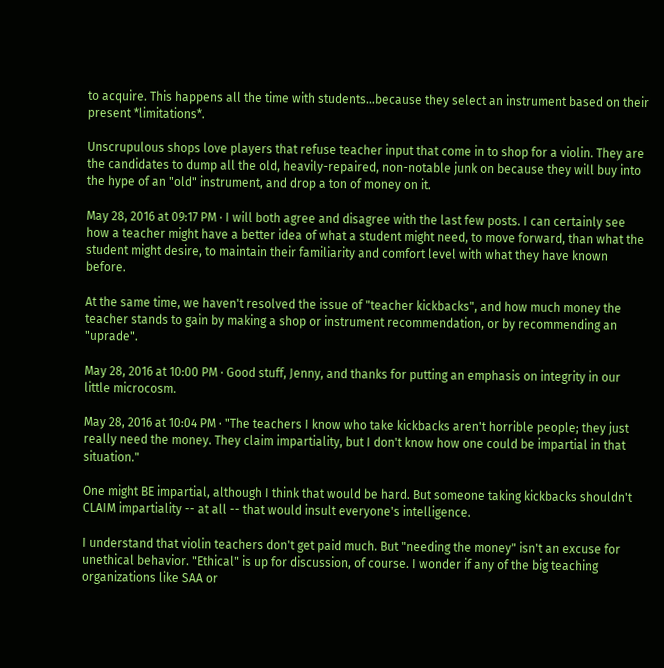to acquire. This happens all the time with students...because they select an instrument based on their present *limitations*.

Unscrupulous shops love players that refuse teacher input that come in to shop for a violin. They are the candidates to dump all the old, heavily-repaired, non-notable junk on because they will buy into the hype of an "old" instrument, and drop a ton of money on it.

May 28, 2016 at 09:17 PM · I will both agree and disagree with the last few posts. I can certainly see how a teacher might have a better idea of what a student might need, to move forward, than what the student might desire, to maintain their familiarity and comfort level with what they have known before.

At the same time, we haven't resolved the issue of "teacher kickbacks", and how much money the teacher stands to gain by making a shop or instrument recommendation, or by recommending an "uprade".

May 28, 2016 at 10:00 PM · Good stuff, Jenny, and thanks for putting an emphasis on integrity in our little microcosm.

May 28, 2016 at 10:04 PM · "The teachers I know who take kickbacks aren't horrible people; they just really need the money. They claim impartiality, but I don't know how one could be impartial in that situation."

One might BE impartial, although I think that would be hard. But someone taking kickbacks shouldn't CLAIM impartiality -- at all -- that would insult everyone's intelligence.

I understand that violin teachers don't get paid much. But "needing the money" isn't an excuse for unethical behavior. "Ethical" is up for discussion, of course. I wonder if any of the big teaching organizations like SAA or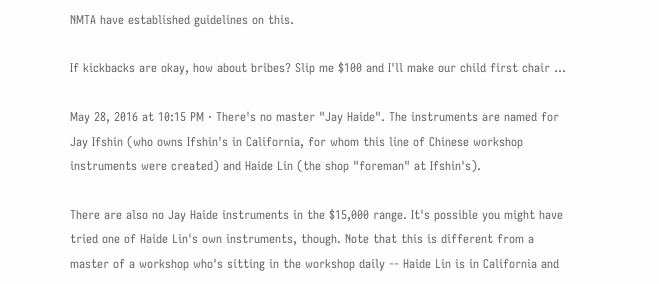NMTA have established guidelines on this.

If kickbacks are okay, how about bribes? Slip me $100 and I'll make our child first chair ...

May 28, 2016 at 10:15 PM · There's no master "Jay Haide". The instruments are named for Jay Ifshin (who owns Ifshin's in California, for whom this line of Chinese workshop instruments were created) and Haide Lin (the shop "foreman" at Ifshin's).

There are also no Jay Haide instruments in the $15,000 range. It's possible you might have tried one of Haide Lin's own instruments, though. Note that this is different from a master of a workshop who's sitting in the workshop daily -- Haide Lin is in California and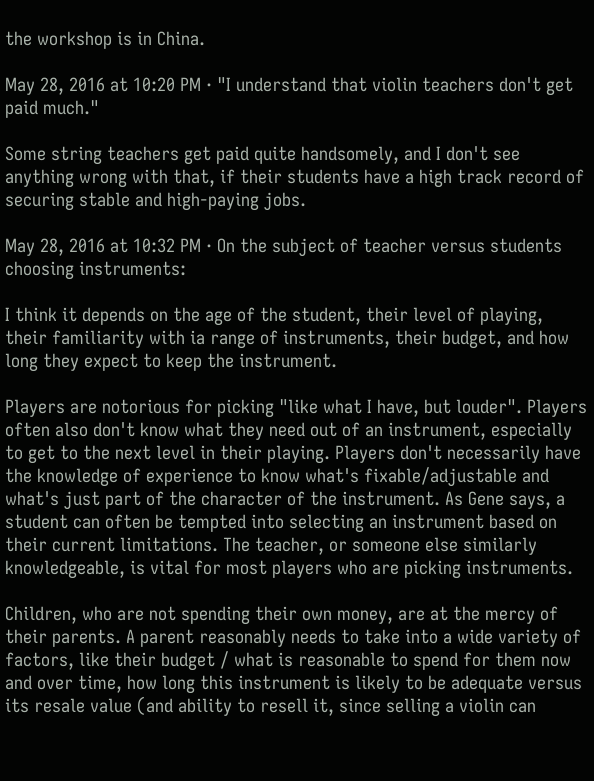the workshop is in China.

May 28, 2016 at 10:20 PM · "I understand that violin teachers don't get paid much."

Some string teachers get paid quite handsomely, and I don't see anything wrong with that, if their students have a high track record of securing stable and high-paying jobs.

May 28, 2016 at 10:32 PM · On the subject of teacher versus students choosing instruments:

I think it depends on the age of the student, their level of playing, their familiarity with ia range of instruments, their budget, and how long they expect to keep the instrument.

Players are notorious for picking "like what I have, but louder". Players often also don't know what they need out of an instrument, especially to get to the next level in their playing. Players don't necessarily have the knowledge of experience to know what's fixable/adjustable and what's just part of the character of the instrument. As Gene says, a student can often be tempted into selecting an instrument based on their current limitations. The teacher, or someone else similarly knowledgeable, is vital for most players who are picking instruments.

Children, who are not spending their own money, are at the mercy of their parents. A parent reasonably needs to take into a wide variety of factors, like their budget / what is reasonable to spend for them now and over time, how long this instrument is likely to be adequate versus its resale value (and ability to resell it, since selling a violin can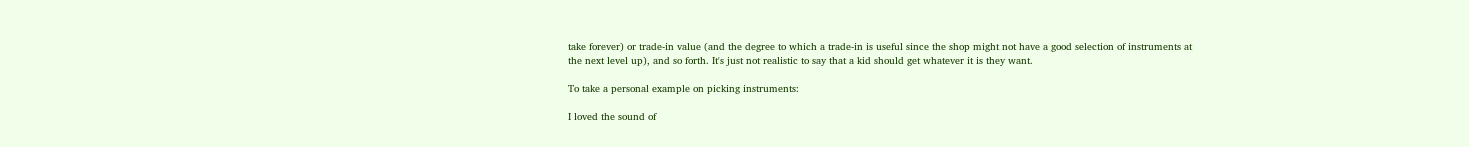take forever) or trade-in value (and the degree to which a trade-in is useful since the shop might not have a good selection of instruments at the next level up), and so forth. It's just not realistic to say that a kid should get whatever it is they want.

To take a personal example on picking instruments:

I loved the sound of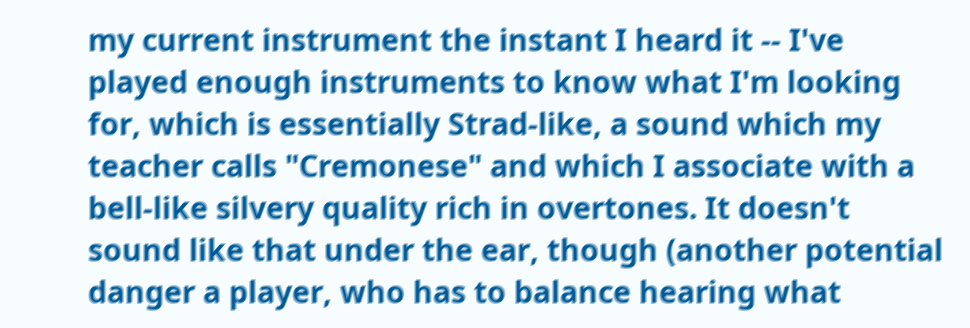my current instrument the instant I heard it -- I've played enough instruments to know what I'm looking for, which is essentially Strad-like, a sound which my teacher calls "Cremonese" and which I associate with a bell-like silvery quality rich in overtones. It doesn't sound like that under the ear, though (another potential danger a player, who has to balance hearing what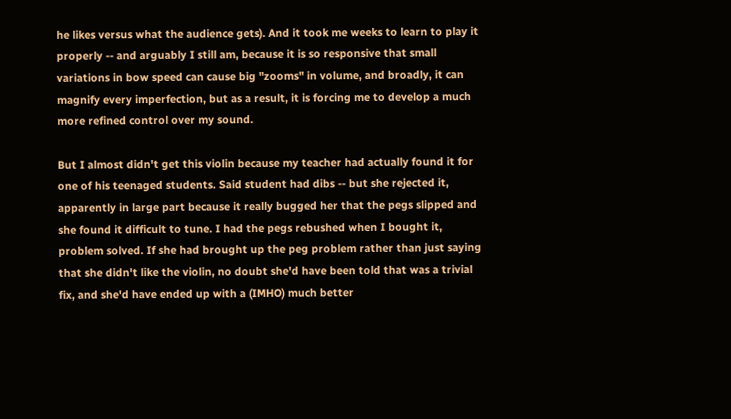he likes versus what the audience gets). And it took me weeks to learn to play it properly -- and arguably I still am, because it is so responsive that small variations in bow speed can cause big "zooms" in volume, and broadly, it can magnify every imperfection, but as a result, it is forcing me to develop a much more refined control over my sound.

But I almost didn't get this violin because my teacher had actually found it for one of his teenaged students. Said student had dibs -- but she rejected it, apparently in large part because it really bugged her that the pegs slipped and she found it difficult to tune. I had the pegs rebushed when I bought it, problem solved. If she had brought up the peg problem rather than just saying that she didn't like the violin, no doubt she'd have been told that was a trivial fix, and she'd have ended up with a (IMHO) much better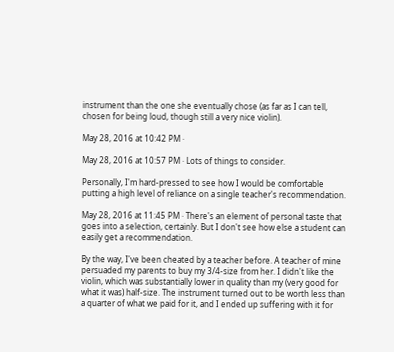instrument than the one she eventually chose (as far as I can tell, chosen for being loud, though still a very nice violin).

May 28, 2016 at 10:42 PM ·

May 28, 2016 at 10:57 PM · Lots of things to consider.

Personally, I'm hard-pressed to see how I would be comfortable putting a high level of reliance on a single teacher's recommendation.

May 28, 2016 at 11:45 PM · There's an element of personal taste that goes into a selection, certainly. But I don't see how else a student can easily get a recommendation.

By the way, I've been cheated by a teacher before. A teacher of mine persuaded my parents to buy my 3/4-size from her. I didn't like the violin, which was substantially lower in quality than my (very good for what it was) half-size. The instrument turned out to be worth less than a quarter of what we paid for it, and I ended up suffering with it for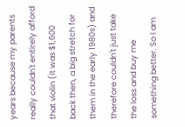years because my parents really couldn't entirely afford that violin (it was $1,600 back then, a big stretch for them in the early 1980s) and therefore couldn't just take the loss and buy me something better. So I am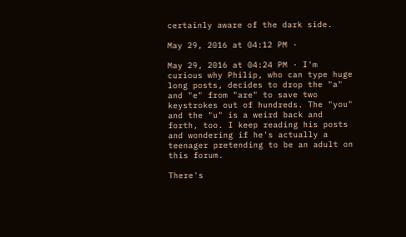certainly aware of the dark side.

May 29, 2016 at 04:12 PM ·

May 29, 2016 at 04:24 PM · I'm curious why Philip, who can type huge long posts, decides to drop the "a" and "e" from "are" to save two keystrokes out of hundreds. The "you" and the "u" is a weird back and forth, too. I keep reading his posts and wondering if he's actually a teenager pretending to be an adult on this forum.

There's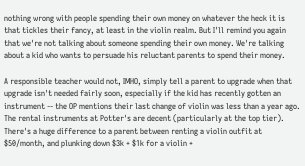nothing wrong with people spending their own money on whatever the heck it is that tickles their fancy, at least in the violin realm. But I'll remind you again that we're not talking about someone spending their own money. We're talking about a kid who wants to persuade his reluctant parents to spend their money.

A responsible teacher would not, IMHO, simply tell a parent to upgrade when that upgrade isn't needed fairly soon, especially if the kid has recently gotten an instrument -- the OP mentions their last change of violin was less than a year ago. The rental instruments at Potter's are decent (particularly at the top tier). There's a huge difference to a parent between renting a violin outfit at $50/month, and plunking down $3k + $1k for a violin +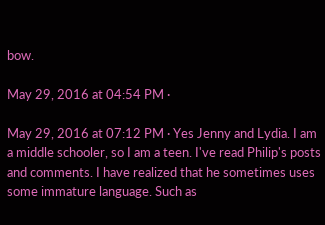bow.

May 29, 2016 at 04:54 PM ·

May 29, 2016 at 07:12 PM · Yes Jenny and Lydia. I am a middle schooler, so I am a teen. I've read Philip's posts and comments. I have realized that he sometimes uses some immature language. Such as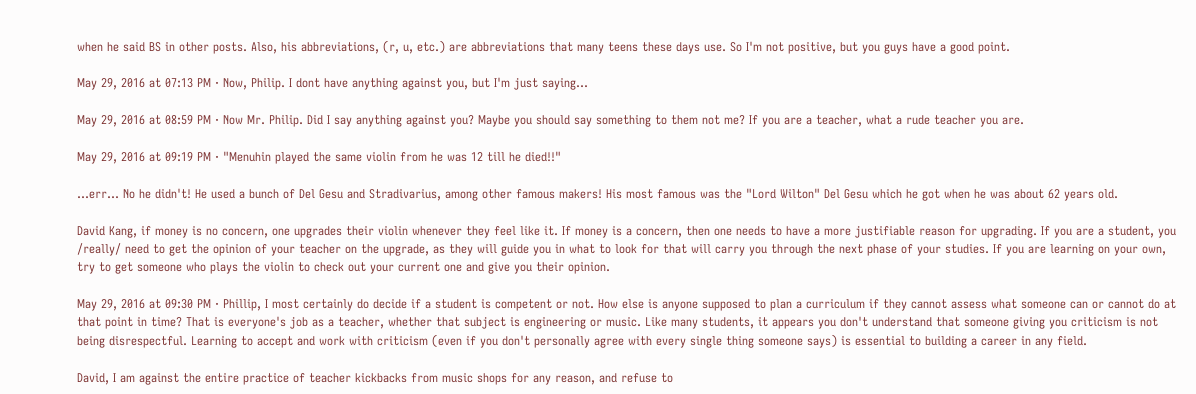when he said BS in other posts. Also, his abbreviations, (r, u, etc.) are abbreviations that many teens these days use. So I'm not positive, but you guys have a good point.

May 29, 2016 at 07:13 PM · Now, Philip. I dont have anything against you, but I'm just saying...

May 29, 2016 at 08:59 PM · Now Mr. Philip. Did I say anything against you? Maybe you should say something to them not me? If you are a teacher, what a rude teacher you are.

May 29, 2016 at 09:19 PM · "Menuhin played the same violin from he was 12 till he died!!"

...err... No he didn't! He used a bunch of Del Gesu and Stradivarius, among other famous makers! His most famous was the "Lord Wilton" Del Gesu which he got when he was about 62 years old.

David Kang, if money is no concern, one upgrades their violin whenever they feel like it. If money is a concern, then one needs to have a more justifiable reason for upgrading. If you are a student, you /really/ need to get the opinion of your teacher on the upgrade, as they will guide you in what to look for that will carry you through the next phase of your studies. If you are learning on your own, try to get someone who plays the violin to check out your current one and give you their opinion.

May 29, 2016 at 09:30 PM · Phillip, I most certainly do decide if a student is competent or not. How else is anyone supposed to plan a curriculum if they cannot assess what someone can or cannot do at that point in time? That is everyone's job as a teacher, whether that subject is engineering or music. Like many students, it appears you don't understand that someone giving you criticism is not being disrespectful. Learning to accept and work with criticism (even if you don't personally agree with every single thing someone says) is essential to building a career in any field.

David, I am against the entire practice of teacher kickbacks from music shops for any reason, and refuse to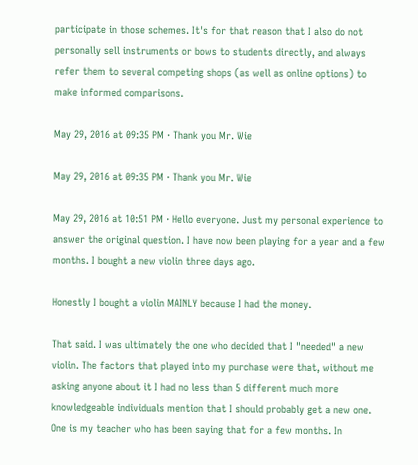participate in those schemes. It's for that reason that I also do not personally sell instruments or bows to students directly, and always refer them to several competing shops (as well as online options) to make informed comparisons.

May 29, 2016 at 09:35 PM · Thank you Mr. Wie

May 29, 2016 at 09:35 PM · Thank you Mr. Wie

May 29, 2016 at 10:51 PM · Hello everyone. Just my personal experience to answer the original question. I have now been playing for a year and a few months. I bought a new violin three days ago.

Honestly I bought a violin MAINLY because I had the money.

That said. I was ultimately the one who decided that I "needed" a new violin. The factors that played into my purchase were that, without me asking anyone about it I had no less than 5 different much more knowledgeable individuals mention that I should probably get a new one. One is my teacher who has been saying that for a few months. In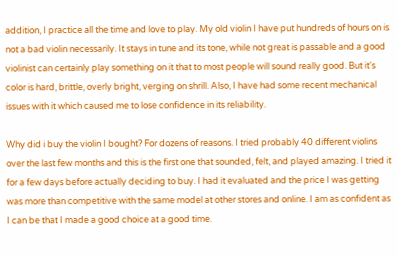addition, I practice all the time and love to play. My old violin I have put hundreds of hours on is not a bad violin necessarily. It stays in tune and its tone, while not great is passable and a good violinist can certainly play something on it that to most people will sound really good. But it's color is hard, brittle, overly bright, verging on shrill. Also, I have had some recent mechanical issues with it which caused me to lose confidence in its reliability.

Why did i buy the violin I bought? For dozens of reasons. I tried probably 40 different violins over the last few months and this is the first one that sounded, felt, and played amazing. I tried it for a few days before actually deciding to buy. I had it evaluated and the price I was getting was more than competitive with the same model at other stores and online. I am as confident as I can be that I made a good choice at a good time.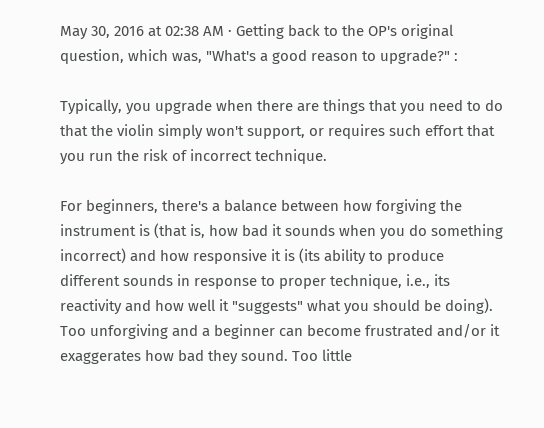May 30, 2016 at 02:38 AM · Getting back to the OP's original question, which was, "What's a good reason to upgrade?" :

Typically, you upgrade when there are things that you need to do that the violin simply won't support, or requires such effort that you run the risk of incorrect technique.

For beginners, there's a balance between how forgiving the instrument is (that is, how bad it sounds when you do something incorrect) and how responsive it is (its ability to produce different sounds in response to proper technique, i.e., its reactivity and how well it "suggests" what you should be doing). Too unforgiving and a beginner can become frustrated and/or it exaggerates how bad they sound. Too little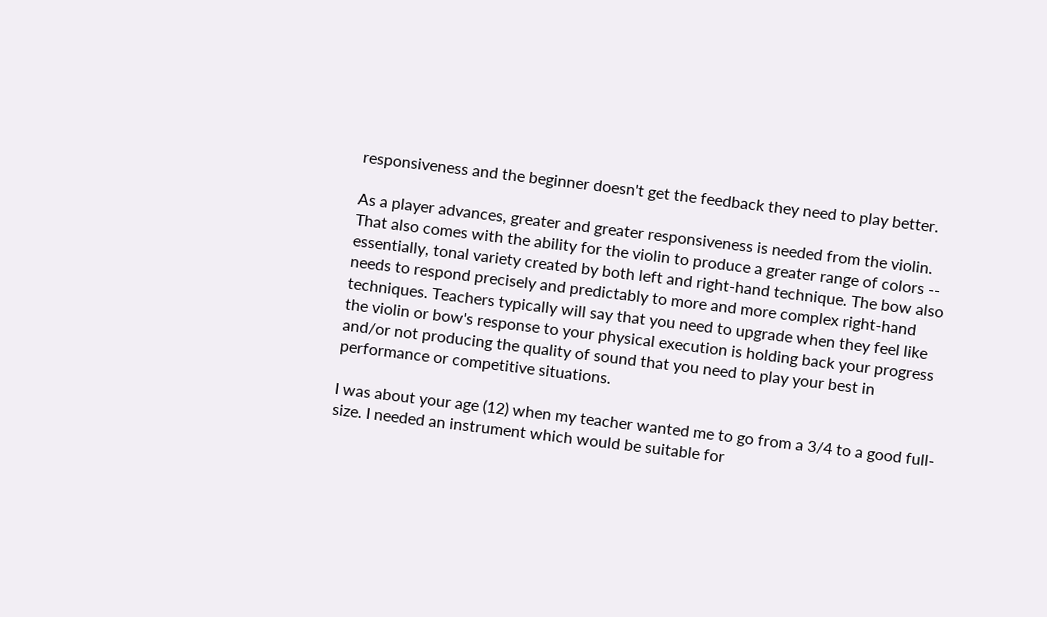responsiveness and the beginner doesn't get the feedback they need to play better.

As a player advances, greater and greater responsiveness is needed from the violin. That also comes with the ability for the violin to produce a greater range of colors -- essentially, tonal variety created by both left and right-hand technique. The bow also needs to respond precisely and predictably to more and more complex right-hand techniques. Teachers typically will say that you need to upgrade when they feel like the violin or bow's response to your physical execution is holding back your progress and/or not producing the quality of sound that you need to play your best in performance or competitive situations.

I was about your age (12) when my teacher wanted me to go from a 3/4 to a good full-size. I needed an instrument which would be suitable for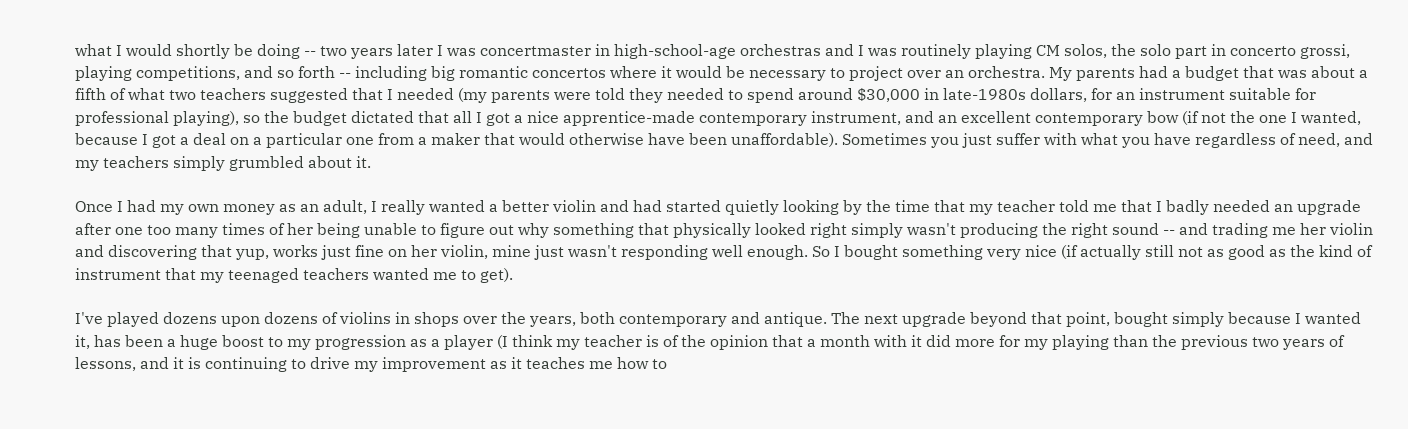what I would shortly be doing -- two years later I was concertmaster in high-school-age orchestras and I was routinely playing CM solos, the solo part in concerto grossi, playing competitions, and so forth -- including big romantic concertos where it would be necessary to project over an orchestra. My parents had a budget that was about a fifth of what two teachers suggested that I needed (my parents were told they needed to spend around $30,000 in late-1980s dollars, for an instrument suitable for professional playing), so the budget dictated that all I got a nice apprentice-made contemporary instrument, and an excellent contemporary bow (if not the one I wanted, because I got a deal on a particular one from a maker that would otherwise have been unaffordable). Sometimes you just suffer with what you have regardless of need, and my teachers simply grumbled about it.

Once I had my own money as an adult, I really wanted a better violin and had started quietly looking by the time that my teacher told me that I badly needed an upgrade after one too many times of her being unable to figure out why something that physically looked right simply wasn't producing the right sound -- and trading me her violin and discovering that yup, works just fine on her violin, mine just wasn't responding well enough. So I bought something very nice (if actually still not as good as the kind of instrument that my teenaged teachers wanted me to get).

I've played dozens upon dozens of violins in shops over the years, both contemporary and antique. The next upgrade beyond that point, bought simply because I wanted it, has been a huge boost to my progression as a player (I think my teacher is of the opinion that a month with it did more for my playing than the previous two years of lessons, and it is continuing to drive my improvement as it teaches me how to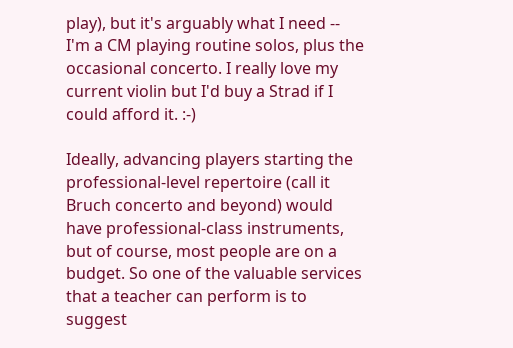play), but it's arguably what I need -- I'm a CM playing routine solos, plus the occasional concerto. I really love my current violin but I'd buy a Strad if I could afford it. :-)

Ideally, advancing players starting the professional-level repertoire (call it Bruch concerto and beyond) would have professional-class instruments, but of course, most people are on a budget. So one of the valuable services that a teacher can perform is to suggest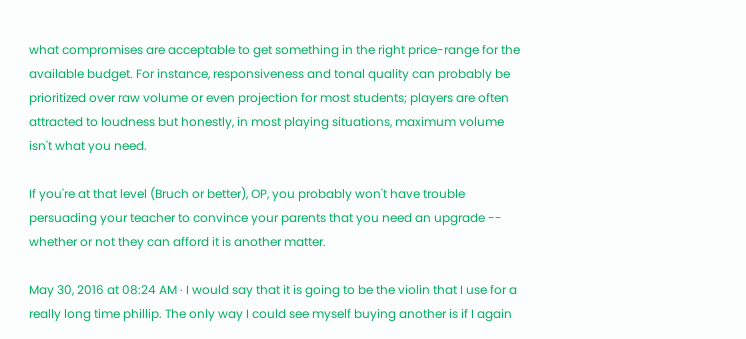what compromises are acceptable to get something in the right price-range for the available budget. For instance, responsiveness and tonal quality can probably be prioritized over raw volume or even projection for most students; players are often attracted to loudness but honestly, in most playing situations, maximum volume isn't what you need.

If you're at that level (Bruch or better), OP, you probably won't have trouble persuading your teacher to convince your parents that you need an upgrade -- whether or not they can afford it is another matter.

May 30, 2016 at 08:24 AM · I would say that it is going to be the violin that I use for a really long time phillip. The only way I could see myself buying another is if I again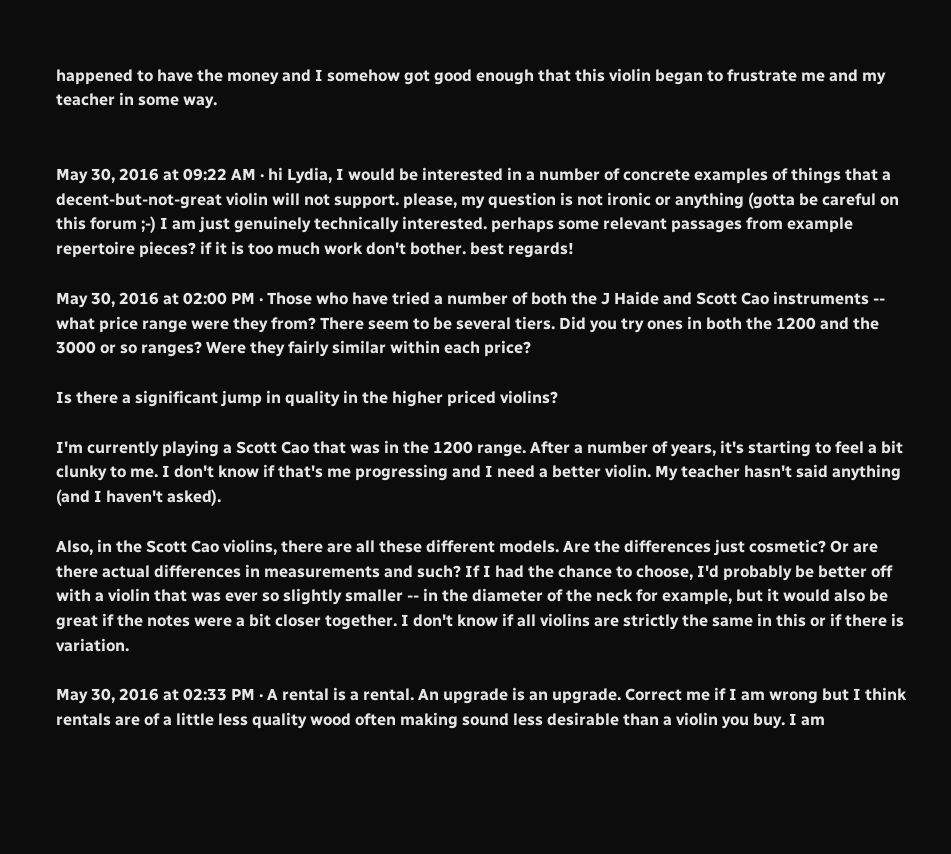happened to have the money and I somehow got good enough that this violin began to frustrate me and my teacher in some way.


May 30, 2016 at 09:22 AM · hi Lydia, I would be interested in a number of concrete examples of things that a decent-but-not-great violin will not support. please, my question is not ironic or anything (gotta be careful on this forum ;-) I am just genuinely technically interested. perhaps some relevant passages from example repertoire pieces? if it is too much work don't bother. best regards!

May 30, 2016 at 02:00 PM · Those who have tried a number of both the J Haide and Scott Cao instruments -- what price range were they from? There seem to be several tiers. Did you try ones in both the 1200 and the 3000 or so ranges? Were they fairly similar within each price?

Is there a significant jump in quality in the higher priced violins?

I'm currently playing a Scott Cao that was in the 1200 range. After a number of years, it's starting to feel a bit clunky to me. I don't know if that's me progressing and I need a better violin. My teacher hasn't said anything (and I haven't asked).

Also, in the Scott Cao violins, there are all these different models. Are the differences just cosmetic? Or are there actual differences in measurements and such? If I had the chance to choose, I'd probably be better off with a violin that was ever so slightly smaller -- in the diameter of the neck for example, but it would also be great if the notes were a bit closer together. I don't know if all violins are strictly the same in this or if there is variation.

May 30, 2016 at 02:33 PM · A rental is a rental. An upgrade is an upgrade. Correct me if I am wrong but I think rentals are of a little less quality wood often making sound less desirable than a violin you buy. I am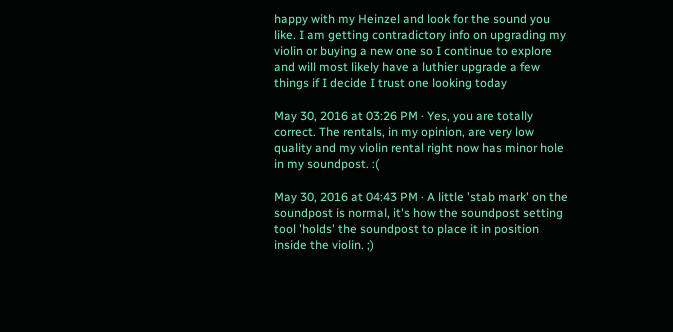happy with my Heinzel and look for the sound you like. I am getting contradictory info on upgrading my violin or buying a new one so I continue to explore and will most likely have a luthier upgrade a few things if I decide I trust one looking today

May 30, 2016 at 03:26 PM · Yes, you are totally correct. The rentals, in my opinion, are very low quality and my violin rental right now has minor hole in my soundpost. :(

May 30, 2016 at 04:43 PM · A little 'stab mark' on the soundpost is normal, it's how the soundpost setting tool 'holds' the soundpost to place it in position inside the violin. ;)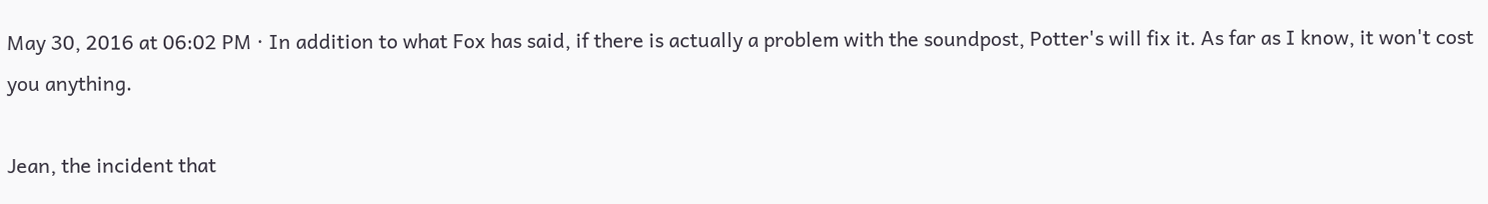May 30, 2016 at 06:02 PM · In addition to what Fox has said, if there is actually a problem with the soundpost, Potter's will fix it. As far as I know, it won't cost you anything.

Jean, the incident that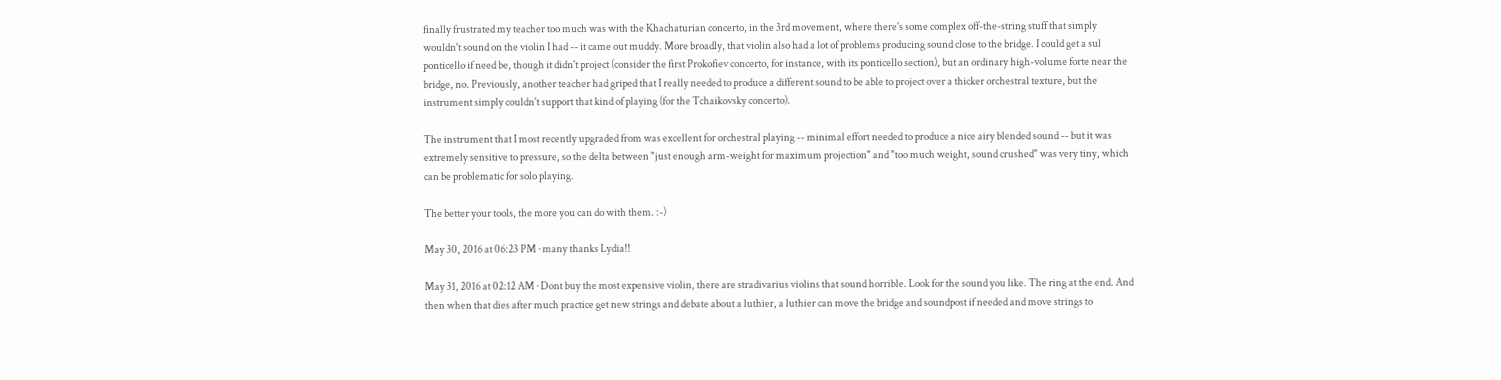finally frustrated my teacher too much was with the Khachaturian concerto, in the 3rd movement, where there's some complex off-the-string stuff that simply wouldn't sound on the violin I had -- it came out muddy. More broadly, that violin also had a lot of problems producing sound close to the bridge. I could get a sul ponticello if need be, though it didn't project (consider the first Prokofiev concerto, for instance, with its ponticello section), but an ordinary high-volume forte near the bridge, no. Previously, another teacher had griped that I really needed to produce a different sound to be able to project over a thicker orchestral texture, but the instrument simply couldn't support that kind of playing (for the Tchaikovsky concerto).

The instrument that I most recently upgraded from was excellent for orchestral playing -- minimal effort needed to produce a nice airy blended sound -- but it was extremely sensitive to pressure, so the delta between "just enough arm-weight for maximum projection" and "too much weight, sound crushed" was very tiny, which can be problematic for solo playing.

The better your tools, the more you can do with them. :-)

May 30, 2016 at 06:23 PM · many thanks Lydia!!

May 31, 2016 at 02:12 AM · Dont buy the most expensive violin, there are stradivarius violins that sound horrible. Look for the sound you like. The ring at the end. And then when that dies after much practice get new strings and debate about a luthier, a luthier can move the bridge and soundpost if needed and move strings to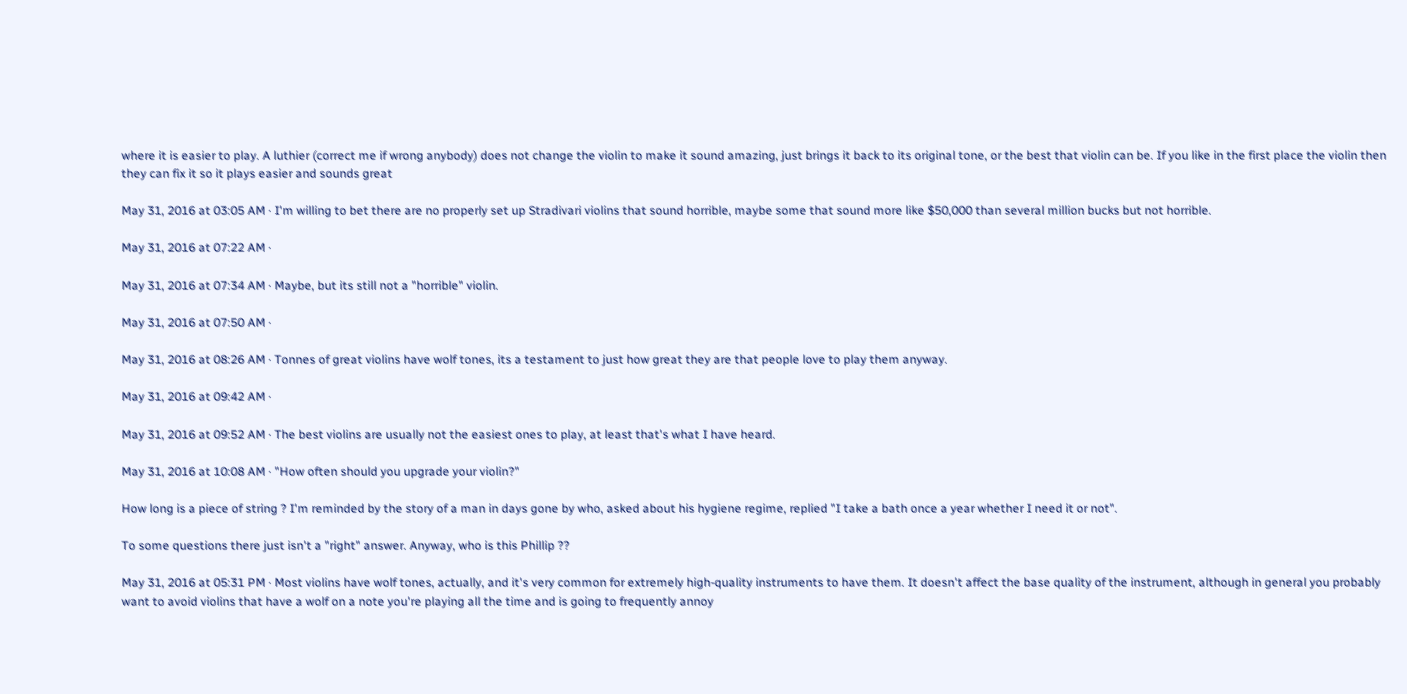where it is easier to play. A luthier (correct me if wrong anybody) does not change the violin to make it sound amazing, just brings it back to its original tone, or the best that violin can be. If you like in the first place the violin then they can fix it so it plays easier and sounds great

May 31, 2016 at 03:05 AM · I'm willing to bet there are no properly set up Stradivari violins that sound horrible, maybe some that sound more like $50,000 than several million bucks but not horrible.

May 31, 2016 at 07:22 AM ·

May 31, 2016 at 07:34 AM · Maybe, but its still not a "horrible" violin.

May 31, 2016 at 07:50 AM ·

May 31, 2016 at 08:26 AM · Tonnes of great violins have wolf tones, its a testament to just how great they are that people love to play them anyway.

May 31, 2016 at 09:42 AM ·

May 31, 2016 at 09:52 AM · The best violins are usually not the easiest ones to play, at least that's what I have heard.

May 31, 2016 at 10:08 AM · "How often should you upgrade your violin?"

How long is a piece of string ? I'm reminded by the story of a man in days gone by who, asked about his hygiene regime, replied "I take a bath once a year whether I need it or not".

To some questions there just isn't a "right" answer. Anyway, who is this Phillip ??

May 31, 2016 at 05:31 PM · Most violins have wolf tones, actually, and it's very common for extremely high-quality instruments to have them. It doesn't affect the base quality of the instrument, although in general you probably want to avoid violins that have a wolf on a note you're playing all the time and is going to frequently annoy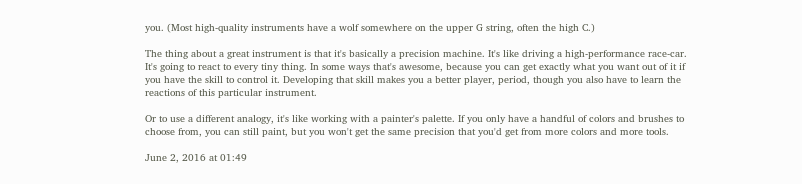you. (Most high-quality instruments have a wolf somewhere on the upper G string, often the high C.)

The thing about a great instrument is that it's basically a precision machine. It's like driving a high-performance race-car. It's going to react to every tiny thing. In some ways that's awesome, because you can get exactly what you want out of it if you have the skill to control it. Developing that skill makes you a better player, period, though you also have to learn the reactions of this particular instrument.

Or to use a different analogy, it's like working with a painter's palette. If you only have a handful of colors and brushes to choose from, you can still paint, but you won't get the same precision that you'd get from more colors and more tools.

June 2, 2016 at 01:49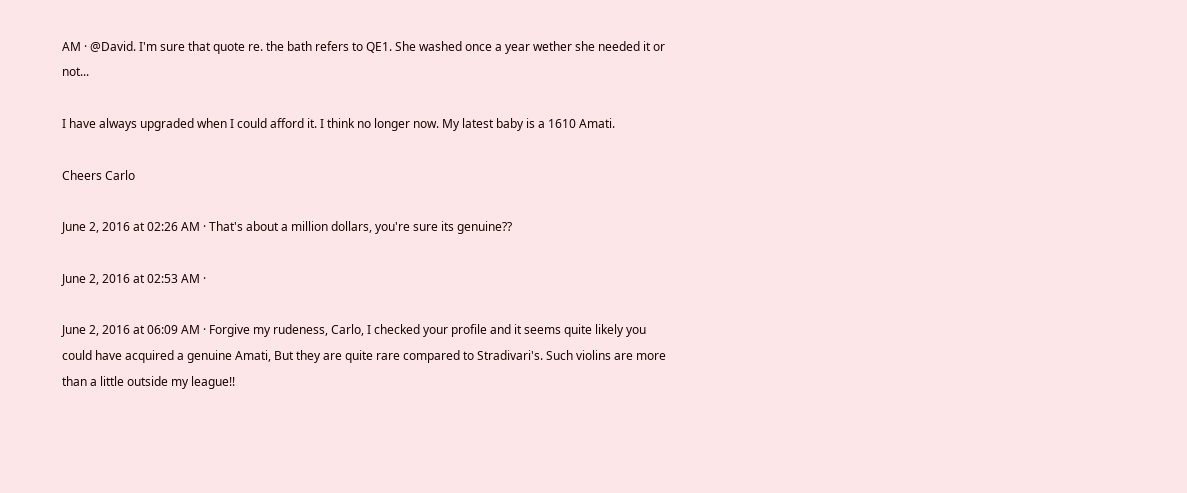AM · @David. I'm sure that quote re. the bath refers to QE1. She washed once a year wether she needed it or not...

I have always upgraded when I could afford it. I think no longer now. My latest baby is a 1610 Amati.

Cheers Carlo

June 2, 2016 at 02:26 AM · That's about a million dollars, you're sure its genuine??

June 2, 2016 at 02:53 AM ·

June 2, 2016 at 06:09 AM · Forgive my rudeness, Carlo, I checked your profile and it seems quite likely you could have acquired a genuine Amati, But they are quite rare compared to Stradivari's. Such violins are more than a little outside my league!!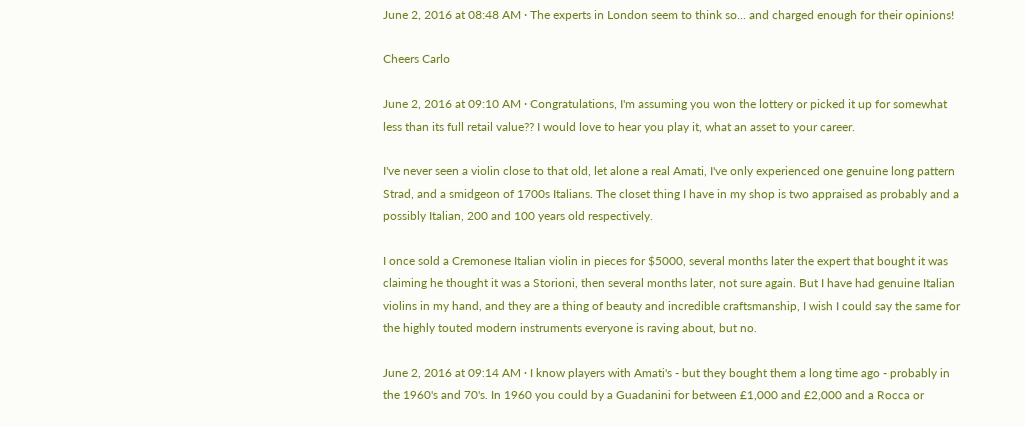June 2, 2016 at 08:48 AM · The experts in London seem to think so... and charged enough for their opinions!

Cheers Carlo

June 2, 2016 at 09:10 AM · Congratulations, I'm assuming you won the lottery or picked it up for somewhat less than its full retail value?? I would love to hear you play it, what an asset to your career.

I've never seen a violin close to that old, let alone a real Amati, I've only experienced one genuine long pattern Strad, and a smidgeon of 1700s Italians. The closet thing I have in my shop is two appraised as probably and a possibly Italian, 200 and 100 years old respectively.

I once sold a Cremonese Italian violin in pieces for $5000, several months later the expert that bought it was claiming he thought it was a Storioni, then several months later, not sure again. But I have had genuine Italian violins in my hand, and they are a thing of beauty and incredible craftsmanship, I wish I could say the same for the highly touted modern instruments everyone is raving about, but no.

June 2, 2016 at 09:14 AM · I know players with Amati's - but they bought them a long time ago - probably in the 1960's and 70's. In 1960 you could by a Guadanini for between £1,000 and £2,000 and a Rocca or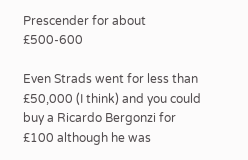Prescender for about £500-600

Even Strads went for less than £50,000 (I think) and you could buy a Ricardo Bergonzi for £100 although he was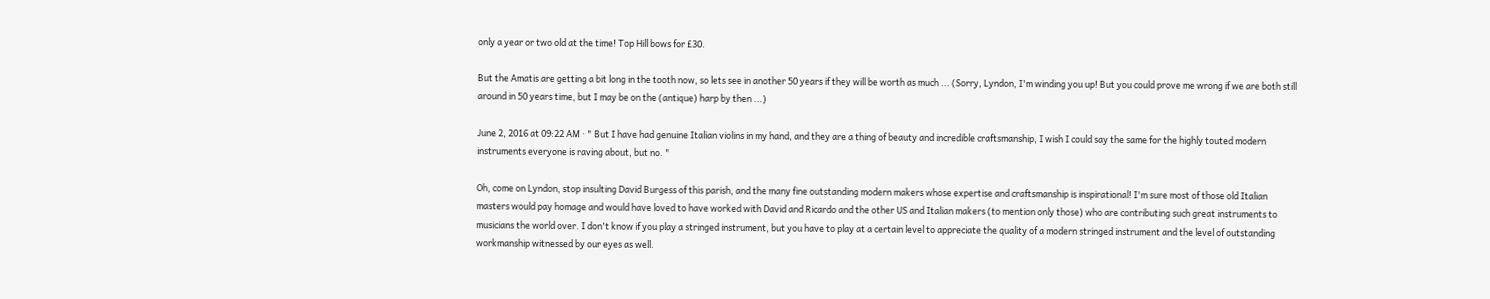only a year or two old at the time! Top Hill bows for £30.

But the Amatis are getting a bit long in the tooth now, so lets see in another 50 years if they will be worth as much ... (Sorry, Lyndon, I'm winding you up! But you could prove me wrong if we are both still around in 50 years time, but I may be on the (antique) harp by then ...)

June 2, 2016 at 09:22 AM · " But I have had genuine Italian violins in my hand, and they are a thing of beauty and incredible craftsmanship, I wish I could say the same for the highly touted modern instruments everyone is raving about, but no. "

Oh, come on Lyndon, stop insulting David Burgess of this parish, and the many fine outstanding modern makers whose expertise and craftsmanship is inspirational! I'm sure most of those old Italian masters would pay homage and would have loved to have worked with David and Ricardo and the other US and Italian makers (to mention only those) who are contributing such great instruments to musicians the world over. I don't know if you play a stringed instrument, but you have to play at a certain level to appreciate the quality of a modern stringed instrument and the level of outstanding workmanship witnessed by our eyes as well.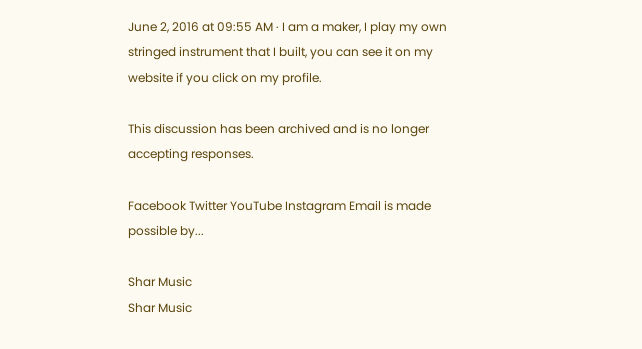June 2, 2016 at 09:55 AM · I am a maker, I play my own stringed instrument that I built, you can see it on my website if you click on my profile.

This discussion has been archived and is no longer accepting responses.

Facebook Twitter YouTube Instagram Email is made possible by...

Shar Music
Shar Music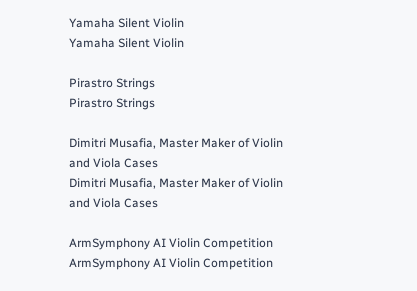Yamaha Silent Violin
Yamaha Silent Violin

Pirastro Strings
Pirastro Strings

Dimitri Musafia, Master Maker of Violin and Viola Cases
Dimitri Musafia, Master Maker of Violin and Viola Cases

ArmSymphony AI Violin Competition
ArmSymphony AI Violin Competition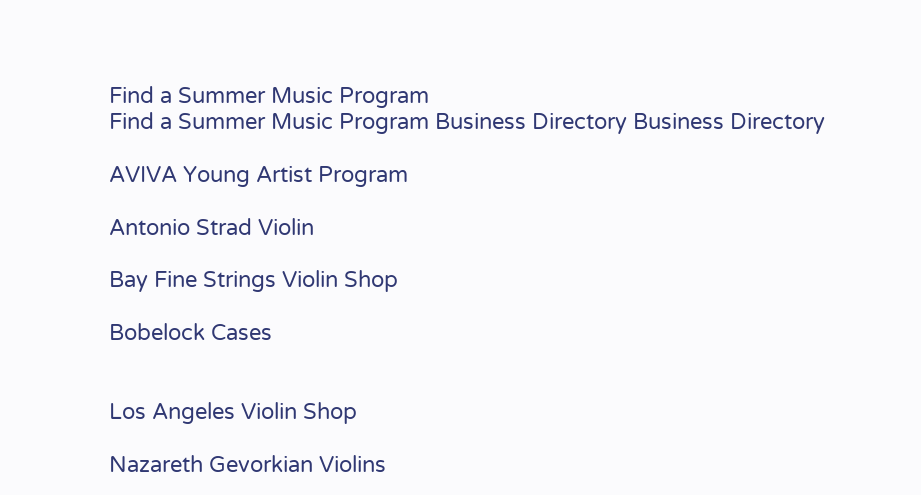Find a Summer Music Program
Find a Summer Music Program Business Directory Business Directory

AVIVA Young Artist Program

Antonio Strad Violin

Bay Fine Strings Violin Shop

Bobelock Cases


Los Angeles Violin Shop

Nazareth Gevorkian Violins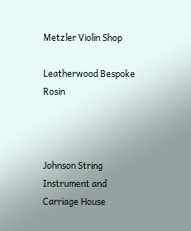Metzler Violin Shop

Leatherwood Bespoke Rosin



Johnson String Instrument and Carriage House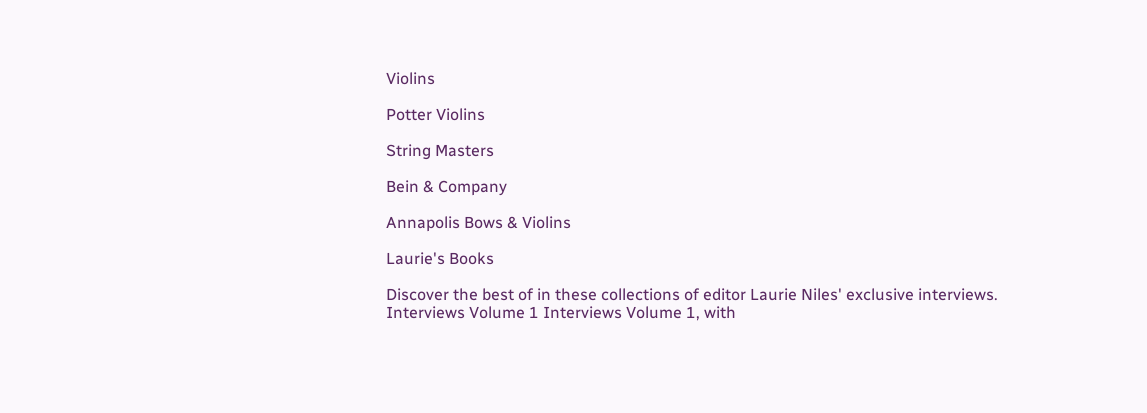Violins

Potter Violins

String Masters

Bein & Company

Annapolis Bows & Violins

Laurie's Books

Discover the best of in these collections of editor Laurie Niles' exclusive interviews. Interviews Volume 1 Interviews Volume 1, with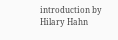introduction by Hilary Hahn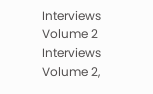Interviews Volume 2 Interviews Volume 2,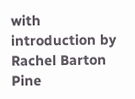with introduction by Rachel Barton Pine